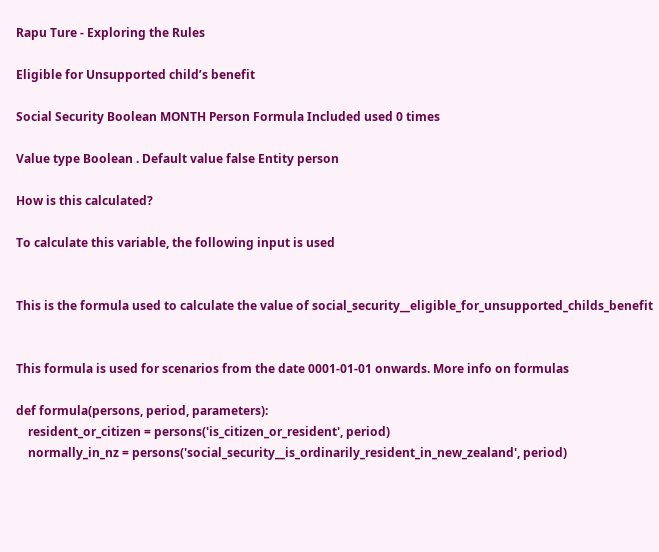Rapu Ture - Exploring the Rules

Eligible for Unsupported child’s benefit

Social Security Boolean MONTH Person Formula Included used 0 times

Value type Boolean . Default value false Entity person

How is this calculated?

To calculate this variable, the following input is used


This is the formula used to calculate the value of social_security__eligible_for_unsupported_childs_benefit


This formula is used for scenarios from the date 0001-01-01 onwards. More info on formulas

def formula(persons, period, parameters):
    resident_or_citizen = persons('is_citizen_or_resident', period)
    normally_in_nz = persons('social_security__is_ordinarily_resident_in_new_zealand', period)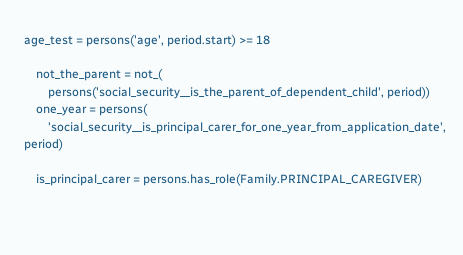age_test = persons('age', period.start) >= 18

    not_the_parent = not_(
        persons('social_security__is_the_parent_of_dependent_child', period))
    one_year = persons(
        'social_security__is_principal_carer_for_one_year_from_application_date', period)

    is_principal_carer = persons.has_role(Family.PRINCIPAL_CAREGIVER)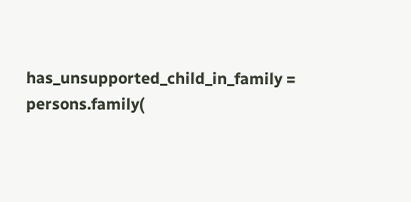has_unsupported_child_in_family = persons.family(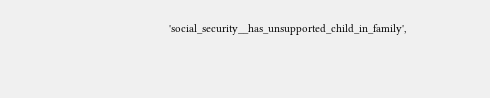'social_security__has_unsupported_child_in_family',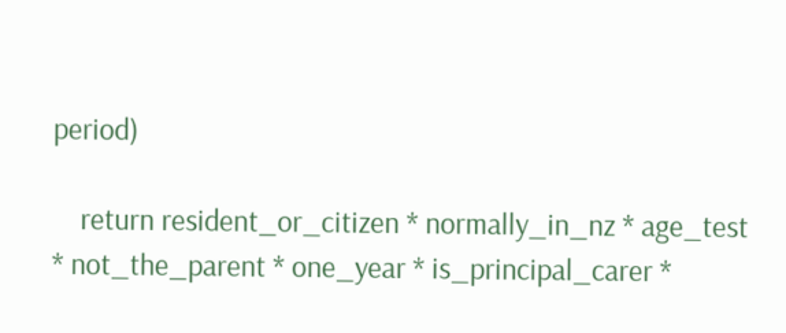period)

    return resident_or_citizen * normally_in_nz * age_test * not_the_parent * one_year * is_principal_carer *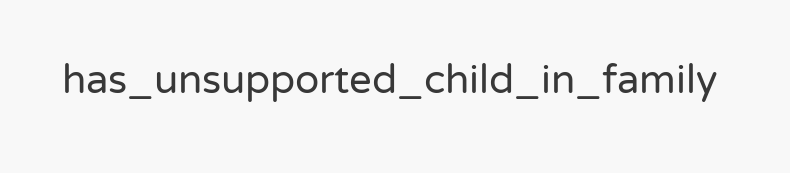has_unsupported_child_in_family